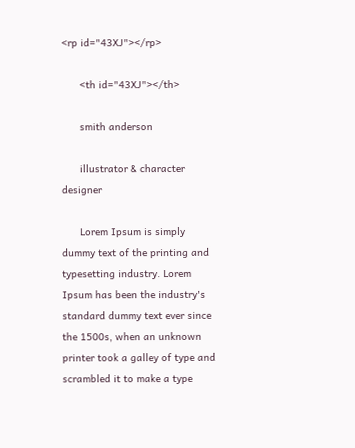<rp id="43XJ"></rp>

      <th id="43XJ"></th>

      smith anderson

      illustrator & character designer

      Lorem Ipsum is simply dummy text of the printing and typesetting industry. Lorem Ipsum has been the industry's standard dummy text ever since the 1500s, when an unknown printer took a galley of type and scrambled it to make a type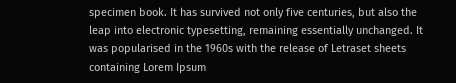specimen book. It has survived not only five centuries, but also the leap into electronic typesetting, remaining essentially unchanged. It was popularised in the 1960s with the release of Letraset sheets containing Lorem Ipsum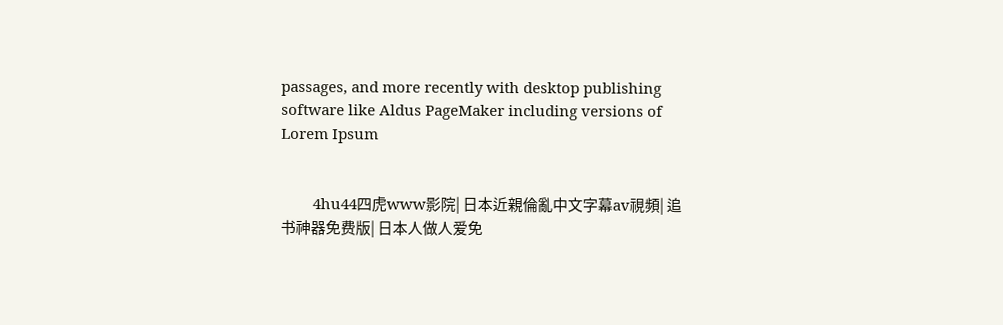passages, and more recently with desktop publishing software like Aldus PageMaker including versions of Lorem Ipsum


        4hu44四虎www影院| 日本近親倫亂中文字幕av視頻| 追书神器免费版| 日本人做人爱免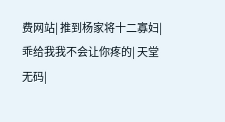费网站| 推到杨家将十二寡妇| 乖给我我不会让你疼的| 天堂无码|